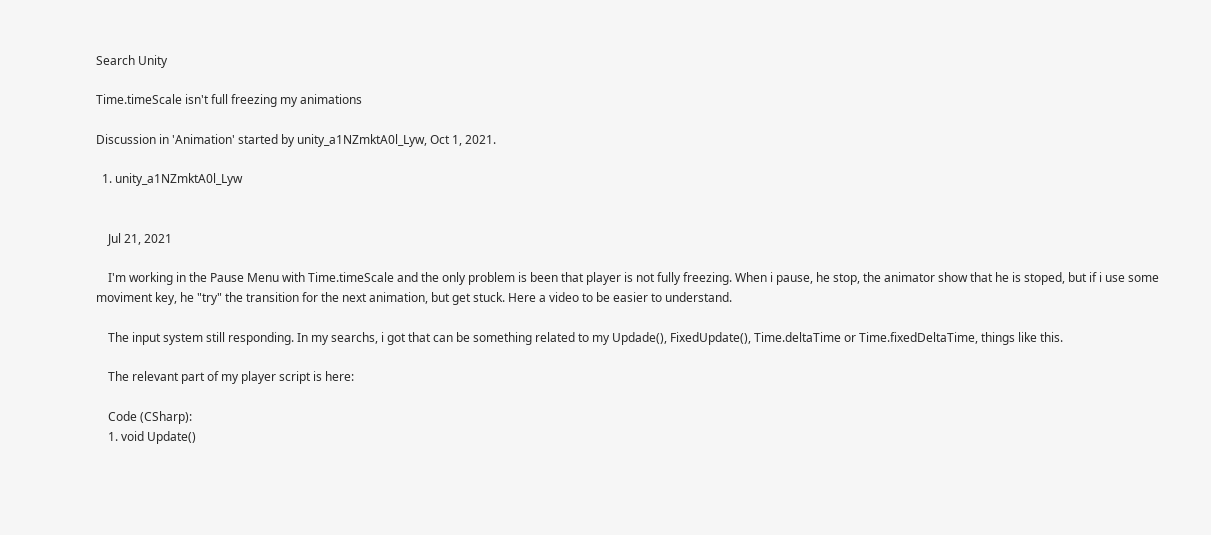Search Unity

Time.timeScale isn't full freezing my animations

Discussion in 'Animation' started by unity_a1NZmktA0l_Lyw, Oct 1, 2021.

  1. unity_a1NZmktA0l_Lyw


    Jul 21, 2021

    I'm working in the Pause Menu with Time.timeScale and the only problem is been that player is not fully freezing. When i pause, he stop, the animator show that he is stoped, but if i use some moviment key, he "try" the transition for the next animation, but get stuck. Here a video to be easier to understand.

    The input system still responding. In my searchs, i got that can be something related to my Updade(), FixedUpdate(), Time.deltaTime or Time.fixedDeltaTime, things like this.

    The relevant part of my player script is here:

    Code (CSharp):
    1. void Update()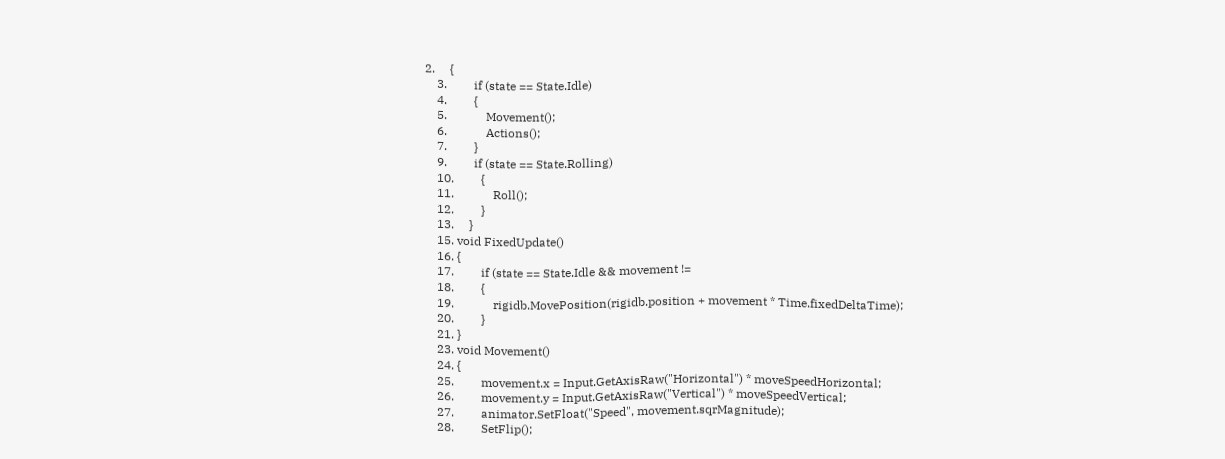2.     {
    3.         if (state == State.Idle)
    4.         {
    5.             Movement();
    6.             Actions();
    7.         }
    9.         if (state == State.Rolling)
    10.         {
    11.             Roll();
    12.         }
    13.     }
    15. void FixedUpdate()
    16. {
    17.         if (state == State.Idle && movement !=
    18.         {
    19.             rigidb.MovePosition(rigidb.position + movement * Time.fixedDeltaTime);
    20.         }
    21. }
    23. void Movement()
    24. {
    25.         movement.x = Input.GetAxisRaw("Horizontal") * moveSpeedHorizontal;
    26.         movement.y = Input.GetAxisRaw("Vertical") * moveSpeedVertical;
    27.         animator.SetFloat("Speed", movement.sqrMagnitude);
    28.         SetFlip();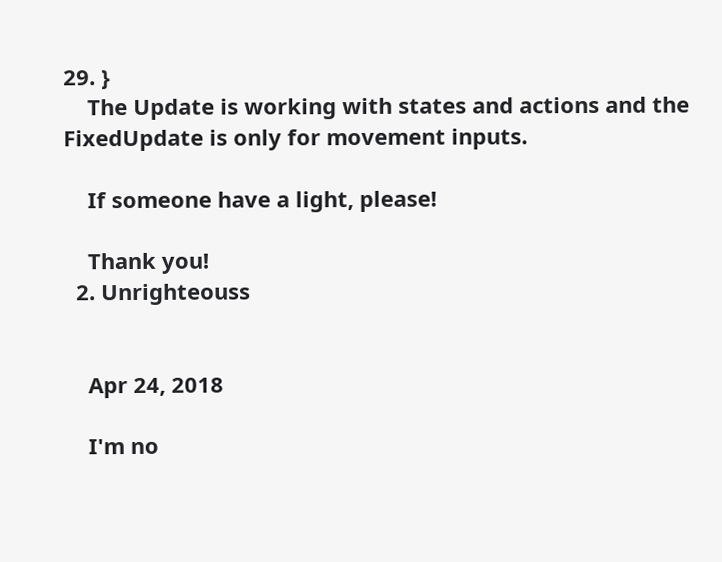29. }
    The Update is working with states and actions and the FixedUpdate is only for movement inputs.

    If someone have a light, please!

    Thank you!
  2. Unrighteouss


    Apr 24, 2018

    I'm no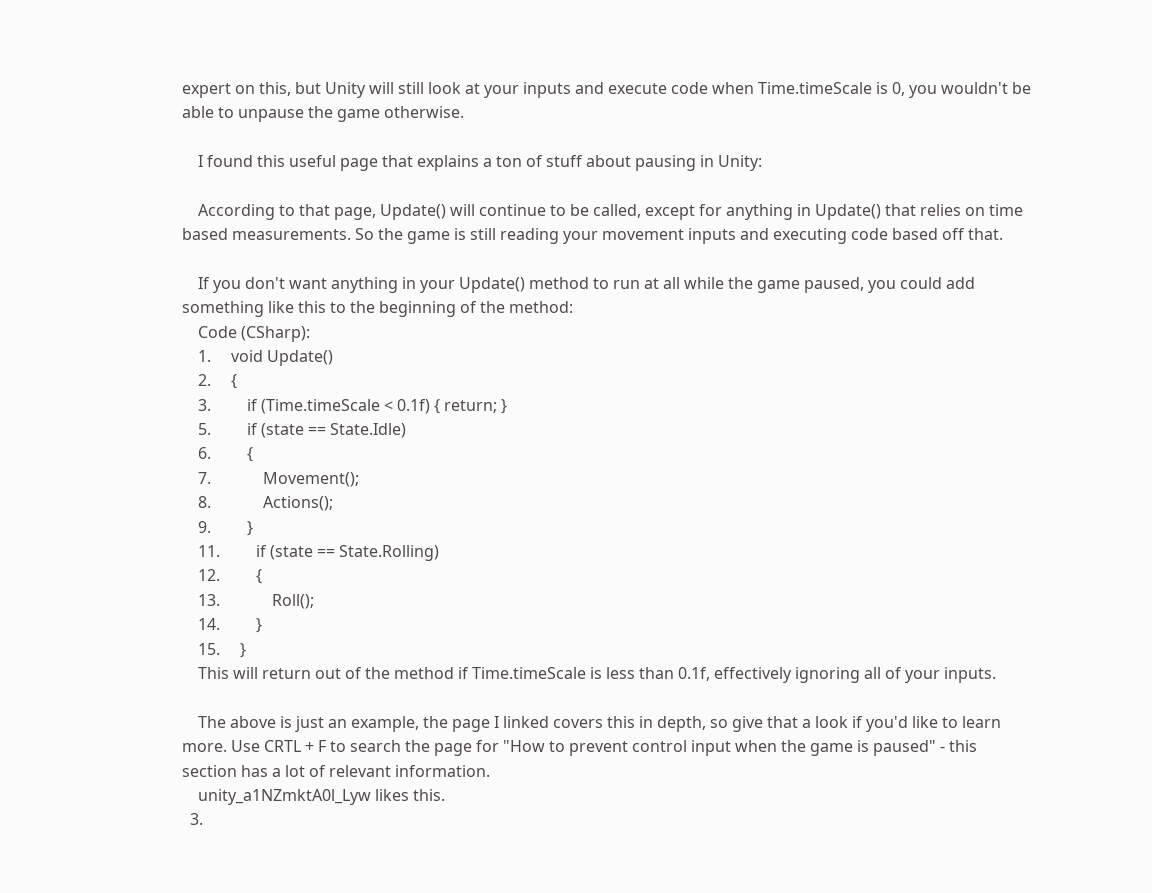expert on this, but Unity will still look at your inputs and execute code when Time.timeScale is 0, you wouldn't be able to unpause the game otherwise.

    I found this useful page that explains a ton of stuff about pausing in Unity:

    According to that page, Update() will continue to be called, except for anything in Update() that relies on time based measurements. So the game is still reading your movement inputs and executing code based off that.

    If you don't want anything in your Update() method to run at all while the game paused, you could add something like this to the beginning of the method:
    Code (CSharp):
    1.     void Update()
    2.     {
    3.         if (Time.timeScale < 0.1f) { return; }
    5.         if (state == State.Idle)
    6.         {
    7.             Movement();
    8.             Actions();
    9.         }
    11.         if (state == State.Rolling)
    12.         {
    13.             Roll();
    14.         }
    15.     }
    This will return out of the method if Time.timeScale is less than 0.1f, effectively ignoring all of your inputs.

    The above is just an example, the page I linked covers this in depth, so give that a look if you'd like to learn more. Use CRTL + F to search the page for "How to prevent control input when the game is paused" - this section has a lot of relevant information.
    unity_a1NZmktA0l_Lyw likes this.
  3.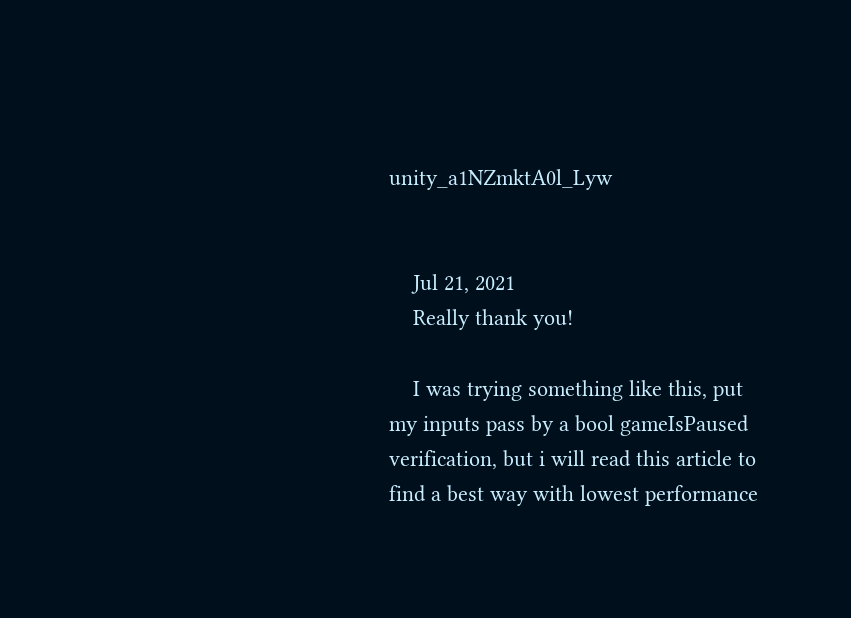unity_a1NZmktA0l_Lyw


    Jul 21, 2021
    Really thank you!

    I was trying something like this, put my inputs pass by a bool gameIsPaused verification, but i will read this article to find a best way with lowest performance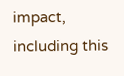impact, including this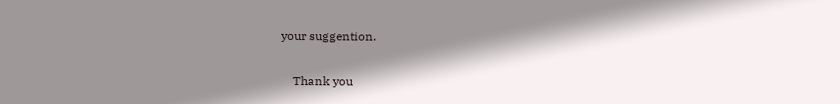your suggention.

    Thank you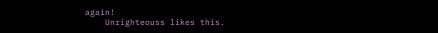again!
    Unrighteouss likes this.